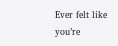Ever felt like you’re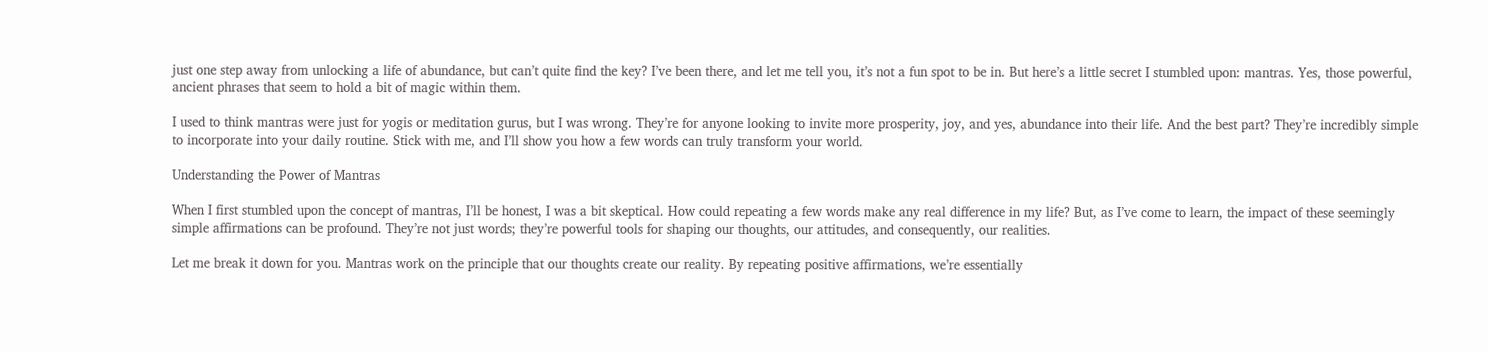just one step away from unlocking a life of abundance, but can’t quite find the key? I’ve been there, and let me tell you, it’s not a fun spot to be in. But here’s a little secret I stumbled upon: mantras. Yes, those powerful, ancient phrases that seem to hold a bit of magic within them.

I used to think mantras were just for yogis or meditation gurus, but I was wrong. They’re for anyone looking to invite more prosperity, joy, and yes, abundance into their life. And the best part? They’re incredibly simple to incorporate into your daily routine. Stick with me, and I’ll show you how a few words can truly transform your world.

Understanding the Power of Mantras

When I first stumbled upon the concept of mantras, I’ll be honest, I was a bit skeptical. How could repeating a few words make any real difference in my life? But, as I’ve come to learn, the impact of these seemingly simple affirmations can be profound. They’re not just words; they’re powerful tools for shaping our thoughts, our attitudes, and consequently, our realities.

Let me break it down for you. Mantras work on the principle that our thoughts create our reality. By repeating positive affirmations, we’re essentially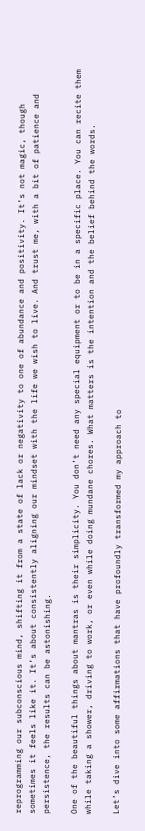reprogramming our subconscious mind, shifting it from a state of lack or negativity to one of abundance and positivity. It’s not magic, though sometimes it feels like it. It’s about consistently aligning our mindset with the life we wish to live. And trust me, with a bit of patience and persistence, the results can be astonishing.

One of the beautiful things about mantras is their simplicity. You don’t need any special equipment or to be in a specific place. You can recite them while taking a shower, driving to work, or even while doing mundane chores. What matters is the intention and the belief behind the words.

Let’s dive into some affirmations that have profoundly transformed my approach to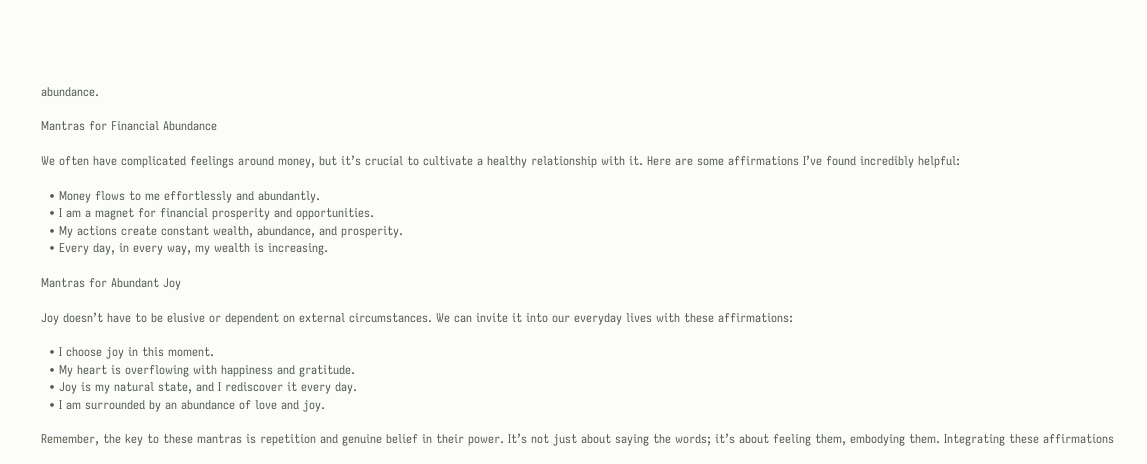abundance.

Mantras for Financial Abundance

We often have complicated feelings around money, but it’s crucial to cultivate a healthy relationship with it. Here are some affirmations I’ve found incredibly helpful:

  • Money flows to me effortlessly and abundantly.
  • I am a magnet for financial prosperity and opportunities.
  • My actions create constant wealth, abundance, and prosperity.
  • Every day, in every way, my wealth is increasing.

Mantras for Abundant Joy

Joy doesn’t have to be elusive or dependent on external circumstances. We can invite it into our everyday lives with these affirmations:

  • I choose joy in this moment.
  • My heart is overflowing with happiness and gratitude.
  • Joy is my natural state, and I rediscover it every day.
  • I am surrounded by an abundance of love and joy.

Remember, the key to these mantras is repetition and genuine belief in their power. It’s not just about saying the words; it’s about feeling them, embodying them. Integrating these affirmations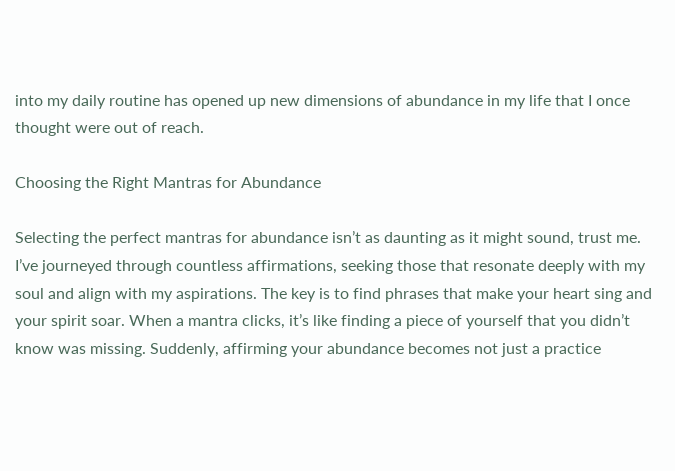into my daily routine has opened up new dimensions of abundance in my life that I once thought were out of reach.

Choosing the Right Mantras for Abundance

Selecting the perfect mantras for abundance isn’t as daunting as it might sound, trust me. I’ve journeyed through countless affirmations, seeking those that resonate deeply with my soul and align with my aspirations. The key is to find phrases that make your heart sing and your spirit soar. When a mantra clicks, it’s like finding a piece of yourself that you didn’t know was missing. Suddenly, affirming your abundance becomes not just a practice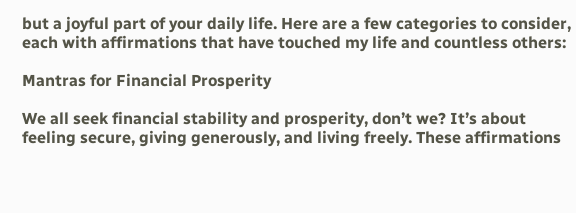but a joyful part of your daily life. Here are a few categories to consider, each with affirmations that have touched my life and countless others:

Mantras for Financial Prosperity

We all seek financial stability and prosperity, don’t we? It’s about feeling secure, giving generously, and living freely. These affirmations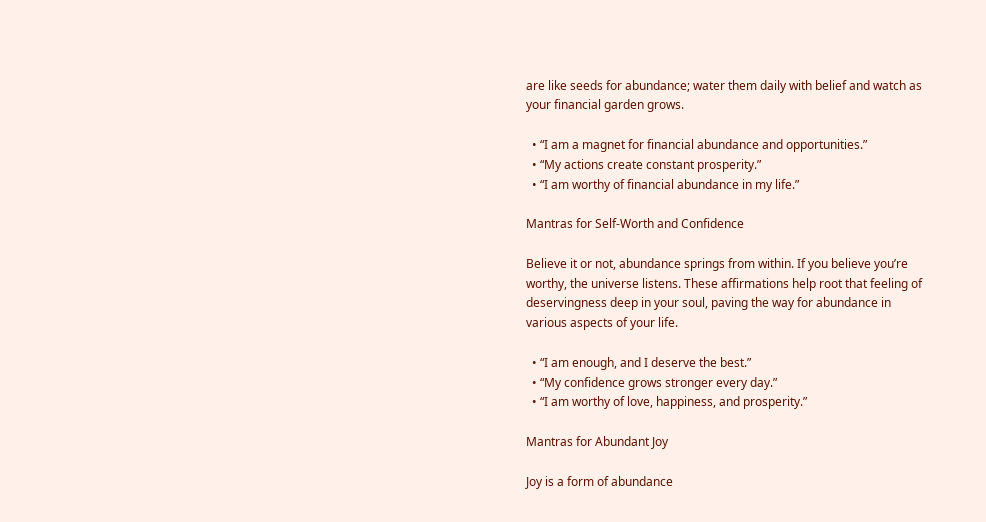are like seeds for abundance; water them daily with belief and watch as your financial garden grows.

  • “I am a magnet for financial abundance and opportunities.”
  • “My actions create constant prosperity.”
  • “I am worthy of financial abundance in my life.”

Mantras for Self-Worth and Confidence

Believe it or not, abundance springs from within. If you believe you’re worthy, the universe listens. These affirmations help root that feeling of deservingness deep in your soul, paving the way for abundance in various aspects of your life.

  • “I am enough, and I deserve the best.”
  • “My confidence grows stronger every day.”
  • “I am worthy of love, happiness, and prosperity.”

Mantras for Abundant Joy

Joy is a form of abundance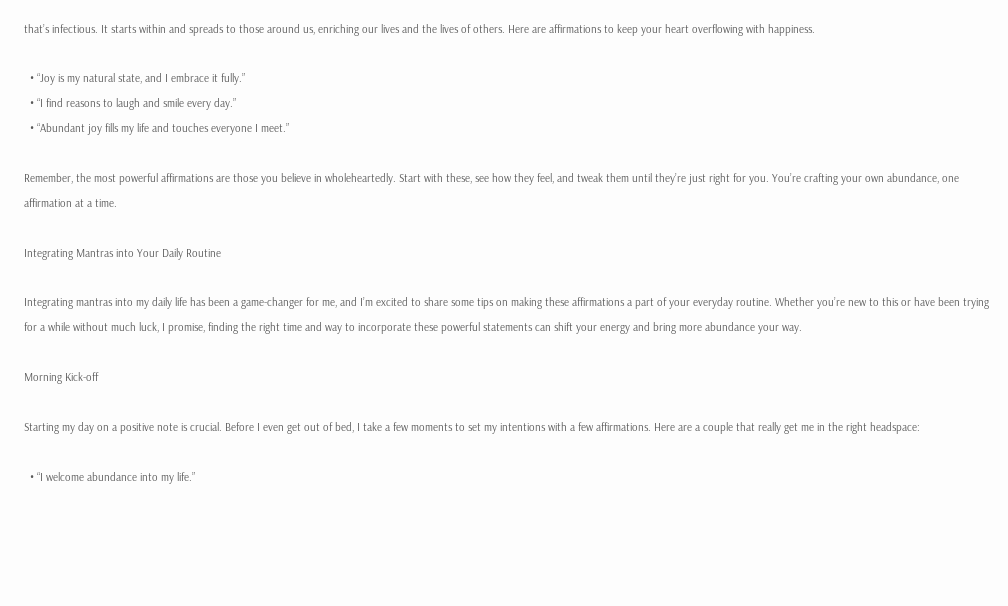that’s infectious. It starts within and spreads to those around us, enriching our lives and the lives of others. Here are affirmations to keep your heart overflowing with happiness.

  • “Joy is my natural state, and I embrace it fully.”
  • “I find reasons to laugh and smile every day.”
  • “Abundant joy fills my life and touches everyone I meet.”

Remember, the most powerful affirmations are those you believe in wholeheartedly. Start with these, see how they feel, and tweak them until they’re just right for you. You’re crafting your own abundance, one affirmation at a time.

Integrating Mantras into Your Daily Routine

Integrating mantras into my daily life has been a game-changer for me, and I’m excited to share some tips on making these affirmations a part of your everyday routine. Whether you’re new to this or have been trying for a while without much luck, I promise, finding the right time and way to incorporate these powerful statements can shift your energy and bring more abundance your way.

Morning Kick-off

Starting my day on a positive note is crucial. Before I even get out of bed, I take a few moments to set my intentions with a few affirmations. Here are a couple that really get me in the right headspace:

  • “I welcome abundance into my life.”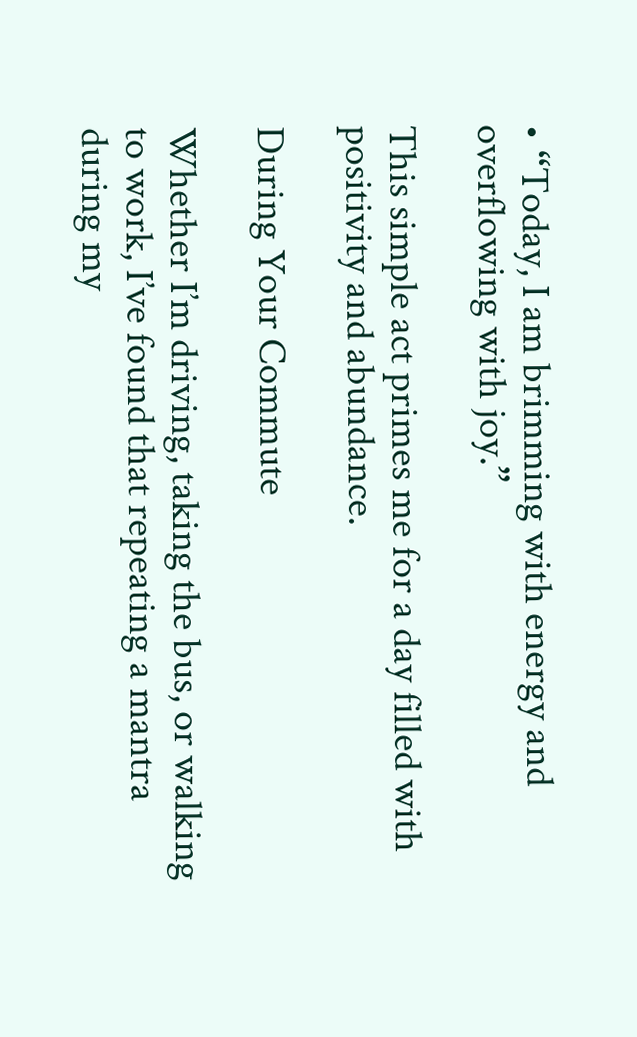• “Today, I am brimming with energy and overflowing with joy.”

This simple act primes me for a day filled with positivity and abundance.

During Your Commute

Whether I’m driving, taking the bus, or walking to work, I’ve found that repeating a mantra during my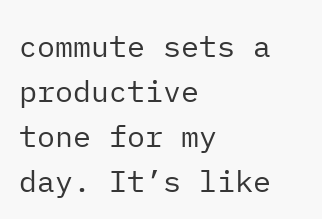commute sets a productive tone for my day. It’s like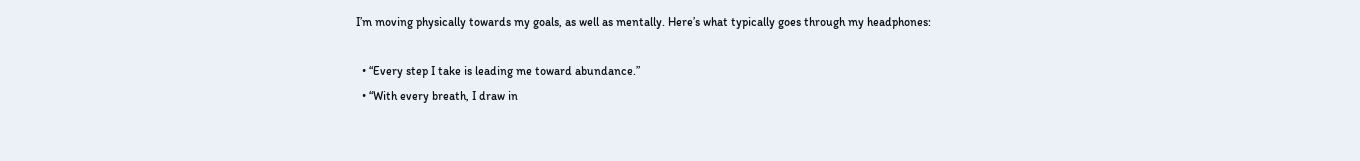I’m moving physically towards my goals, as well as mentally. Here’s what typically goes through my headphones:

  • “Every step I take is leading me toward abundance.”
  • “With every breath, I draw in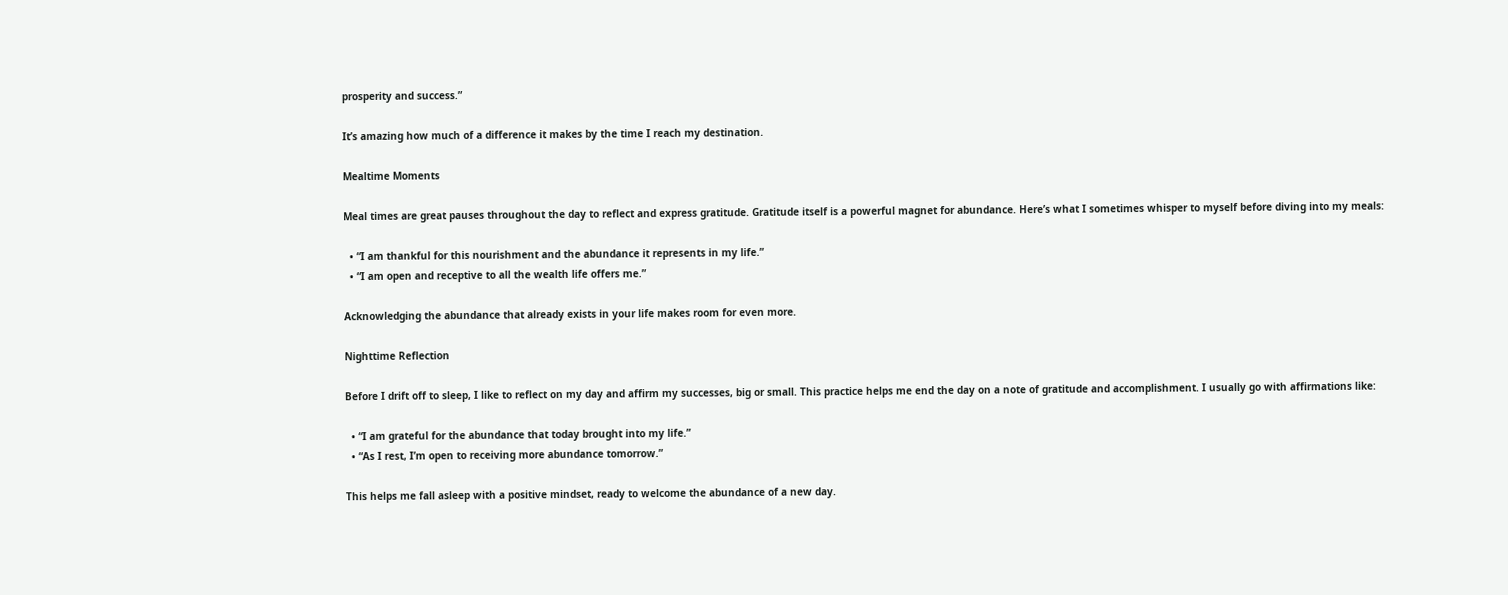prosperity and success.”

It’s amazing how much of a difference it makes by the time I reach my destination.

Mealtime Moments

Meal times are great pauses throughout the day to reflect and express gratitude. Gratitude itself is a powerful magnet for abundance. Here’s what I sometimes whisper to myself before diving into my meals:

  • “I am thankful for this nourishment and the abundance it represents in my life.”
  • “I am open and receptive to all the wealth life offers me.”

Acknowledging the abundance that already exists in your life makes room for even more.

Nighttime Reflection

Before I drift off to sleep, I like to reflect on my day and affirm my successes, big or small. This practice helps me end the day on a note of gratitude and accomplishment. I usually go with affirmations like:

  • “I am grateful for the abundance that today brought into my life.”
  • “As I rest, I’m open to receiving more abundance tomorrow.”

This helps me fall asleep with a positive mindset, ready to welcome the abundance of a new day.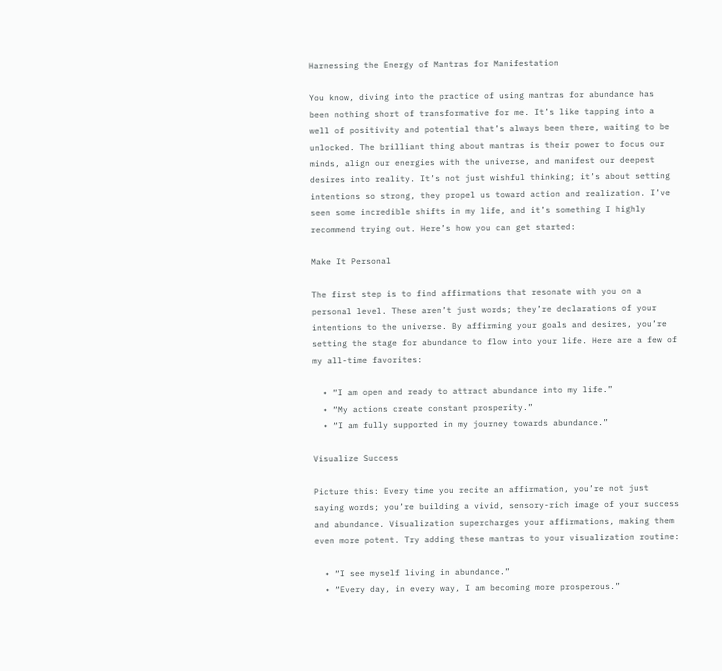Harnessing the Energy of Mantras for Manifestation

You know, diving into the practice of using mantras for abundance has been nothing short of transformative for me. It’s like tapping into a well of positivity and potential that’s always been there, waiting to be unlocked. The brilliant thing about mantras is their power to focus our minds, align our energies with the universe, and manifest our deepest desires into reality. It’s not just wishful thinking; it’s about setting intentions so strong, they propel us toward action and realization. I’ve seen some incredible shifts in my life, and it’s something I highly recommend trying out. Here’s how you can get started:

Make It Personal

The first step is to find affirmations that resonate with you on a personal level. These aren’t just words; they’re declarations of your intentions to the universe. By affirming your goals and desires, you’re setting the stage for abundance to flow into your life. Here are a few of my all-time favorites:

  • “I am open and ready to attract abundance into my life.”
  • “My actions create constant prosperity.”
  • “I am fully supported in my journey towards abundance.”

Visualize Success

Picture this: Every time you recite an affirmation, you’re not just saying words; you’re building a vivid, sensory-rich image of your success and abundance. Visualization supercharges your affirmations, making them even more potent. Try adding these mantras to your visualization routine:

  • “I see myself living in abundance.”
  • “Every day, in every way, I am becoming more prosperous.”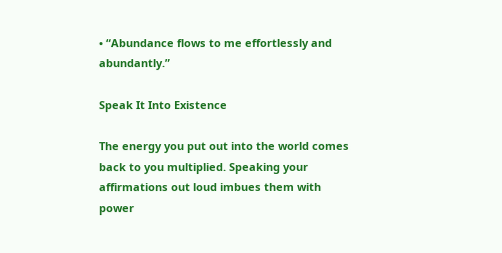• “Abundance flows to me effortlessly and abundantly.”

Speak It Into Existence

The energy you put out into the world comes back to you multiplied. Speaking your affirmations out loud imbues them with power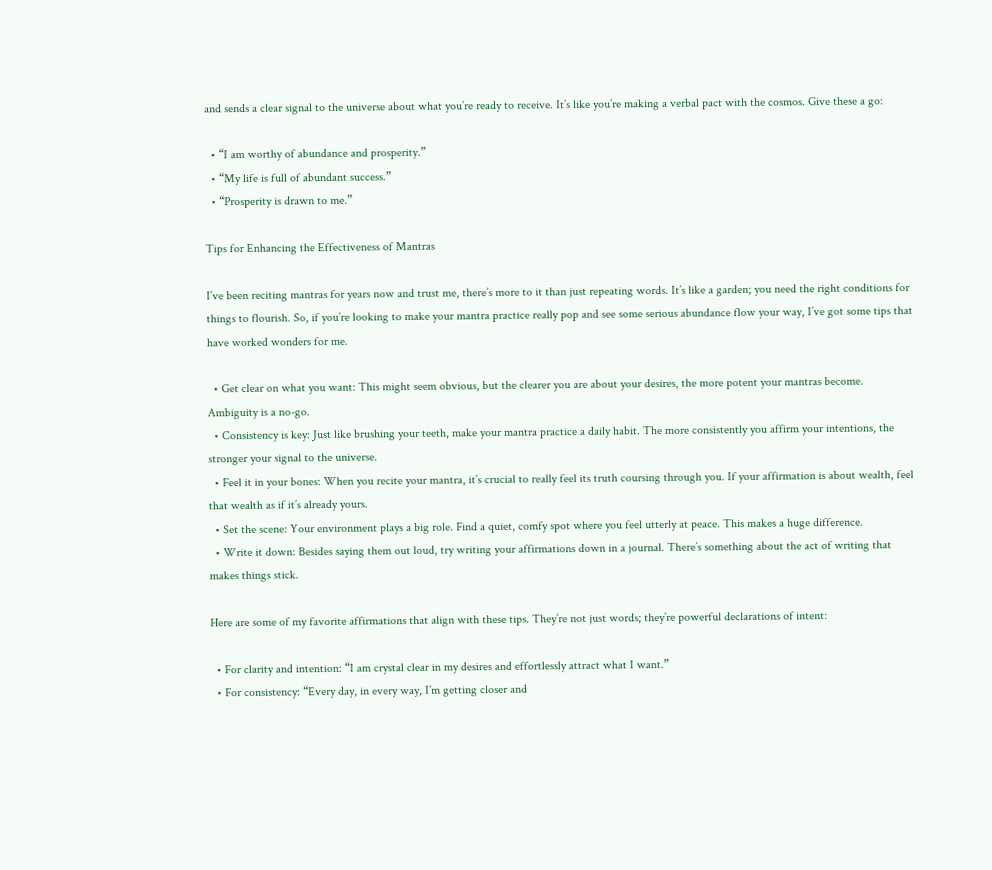and sends a clear signal to the universe about what you’re ready to receive. It’s like you’re making a verbal pact with the cosmos. Give these a go:

  • “I am worthy of abundance and prosperity.”
  • “My life is full of abundant success.”
  • “Prosperity is drawn to me.”

Tips for Enhancing the Effectiveness of Mantras

I’ve been reciting mantras for years now and trust me, there’s more to it than just repeating words. It’s like a garden; you need the right conditions for things to flourish. So, if you’re looking to make your mantra practice really pop and see some serious abundance flow your way, I’ve got some tips that have worked wonders for me.

  • Get clear on what you want: This might seem obvious, but the clearer you are about your desires, the more potent your mantras become. Ambiguity is a no-go.
  • Consistency is key: Just like brushing your teeth, make your mantra practice a daily habit. The more consistently you affirm your intentions, the stronger your signal to the universe.
  • Feel it in your bones: When you recite your mantra, it’s crucial to really feel its truth coursing through you. If your affirmation is about wealth, feel that wealth as if it’s already yours.
  • Set the scene: Your environment plays a big role. Find a quiet, comfy spot where you feel utterly at peace. This makes a huge difference.
  • Write it down: Besides saying them out loud, try writing your affirmations down in a journal. There’s something about the act of writing that makes things stick.

Here are some of my favorite affirmations that align with these tips. They’re not just words; they’re powerful declarations of intent:

  • For clarity and intention: “I am crystal clear in my desires and effortlessly attract what I want.”
  • For consistency: “Every day, in every way, I’m getting closer and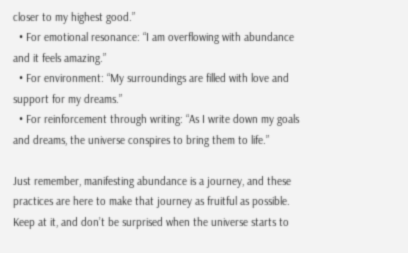closer to my highest good.”
  • For emotional resonance: “I am overflowing with abundance and it feels amazing.”
  • For environment: “My surroundings are filled with love and support for my dreams.”
  • For reinforcement through writing: “As I write down my goals and dreams, the universe conspires to bring them to life.”

Just remember, manifesting abundance is a journey, and these practices are here to make that journey as fruitful as possible. Keep at it, and don’t be surprised when the universe starts to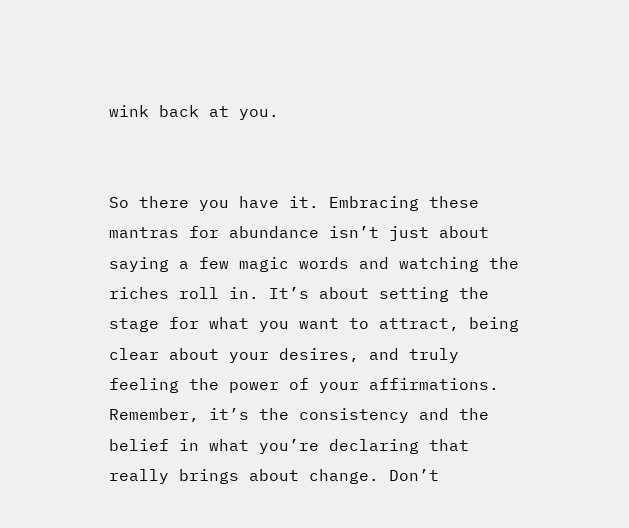wink back at you.


So there you have it. Embracing these mantras for abundance isn’t just about saying a few magic words and watching the riches roll in. It’s about setting the stage for what you want to attract, being clear about your desires, and truly feeling the power of your affirmations. Remember, it’s the consistency and the belief in what you’re declaring that really brings about change. Don’t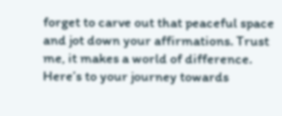forget to carve out that peaceful space and jot down your affirmations. Trust me, it makes a world of difference. Here’s to your journey towards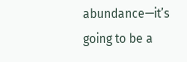abundance—it’s going to be a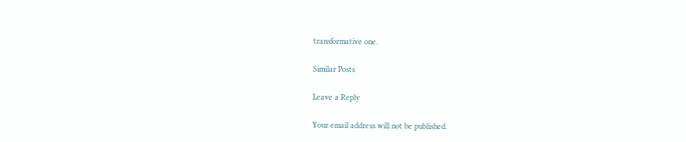transformative one.

Similar Posts

Leave a Reply

Your email address will not be published.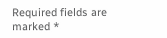Required fields are marked *